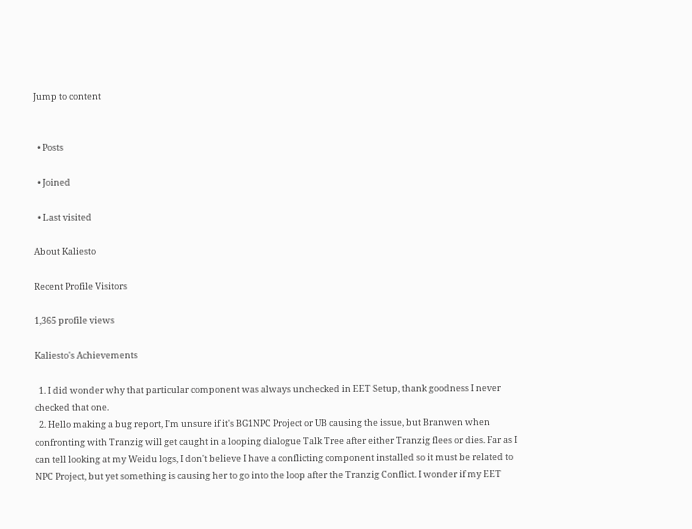Jump to content


  • Posts

  • Joined

  • Last visited

About Kaliesto

Recent Profile Visitors

1,365 profile views

Kaliesto's Achievements

  1. I did wonder why that particular component was always unchecked in EET Setup, thank goodness I never checked that one.
  2. Hello making a bug report, I'm unsure if it's BG1NPC Project or UB causing the issue, but Branwen when confronting with Tranzig will get caught in a looping dialogue Talk Tree after either Tranzig flees or dies. Far as I can tell looking at my Weidu logs, I don't believe I have a conflicting component installed so it must be related to NPC Project, but yet something is causing her to go into the loop after the Tranzig Conflict. I wonder if my EET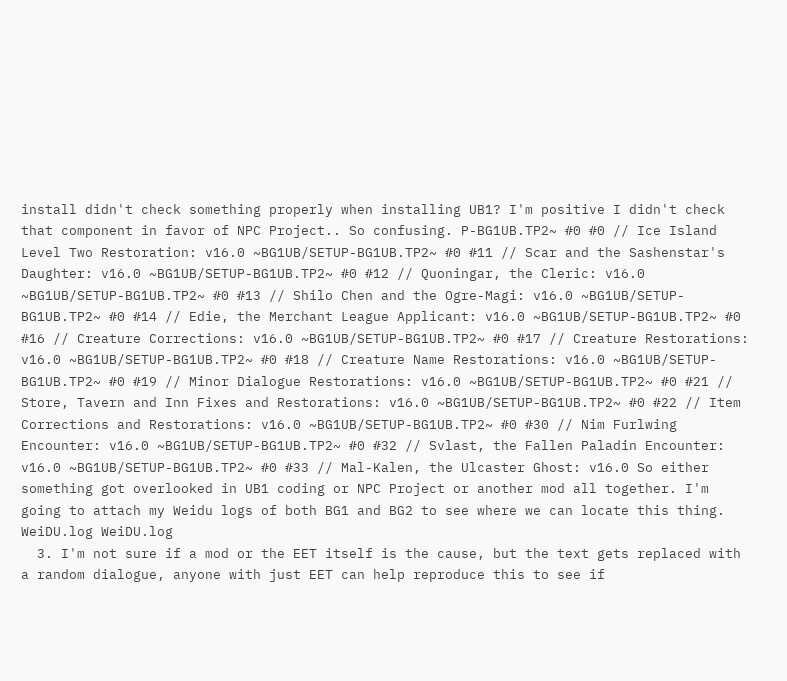install didn't check something properly when installing UB1? I'm positive I didn't check that component in favor of NPC Project.. So confusing. P-BG1UB.TP2~ #0 #0 // Ice Island Level Two Restoration: v16.0 ~BG1UB/SETUP-BG1UB.TP2~ #0 #11 // Scar and the Sashenstar's Daughter: v16.0 ~BG1UB/SETUP-BG1UB.TP2~ #0 #12 // Quoningar, the Cleric: v16.0 ~BG1UB/SETUP-BG1UB.TP2~ #0 #13 // Shilo Chen and the Ogre-Magi: v16.0 ~BG1UB/SETUP-BG1UB.TP2~ #0 #14 // Edie, the Merchant League Applicant: v16.0 ~BG1UB/SETUP-BG1UB.TP2~ #0 #16 // Creature Corrections: v16.0 ~BG1UB/SETUP-BG1UB.TP2~ #0 #17 // Creature Restorations: v16.0 ~BG1UB/SETUP-BG1UB.TP2~ #0 #18 // Creature Name Restorations: v16.0 ~BG1UB/SETUP-BG1UB.TP2~ #0 #19 // Minor Dialogue Restorations: v16.0 ~BG1UB/SETUP-BG1UB.TP2~ #0 #21 // Store, Tavern and Inn Fixes and Restorations: v16.0 ~BG1UB/SETUP-BG1UB.TP2~ #0 #22 // Item Corrections and Restorations: v16.0 ~BG1UB/SETUP-BG1UB.TP2~ #0 #30 // Nim Furlwing Encounter: v16.0 ~BG1UB/SETUP-BG1UB.TP2~ #0 #32 // Svlast, the Fallen Paladin Encounter: v16.0 ~BG1UB/SETUP-BG1UB.TP2~ #0 #33 // Mal-Kalen, the Ulcaster Ghost: v16.0 So either something got overlooked in UB1 coding or NPC Project or another mod all together. I'm going to attach my Weidu logs of both BG1 and BG2 to see where we can locate this thing. WeiDU.log WeiDU.log
  3. I'm not sure if a mod or the EET itself is the cause, but the text gets replaced with a random dialogue, anyone with just EET can help reproduce this to see if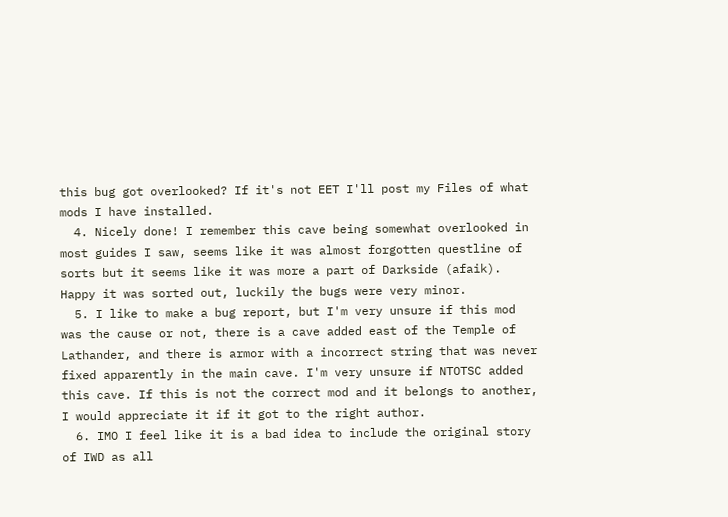this bug got overlooked? If it's not EET I'll post my Files of what mods I have installed.
  4. Nicely done! I remember this cave being somewhat overlooked in most guides I saw, seems like it was almost forgotten questline of sorts but it seems like it was more a part of Darkside (afaik). Happy it was sorted out, luckily the bugs were very minor.
  5. I like to make a bug report, but I'm very unsure if this mod was the cause or not, there is a cave added east of the Temple of Lathander, and there is armor with a incorrect string that was never fixed apparently in the main cave. I'm very unsure if NTOTSC added this cave. If this is not the correct mod and it belongs to another, I would appreciate it if it got to the right author.
  6. IMO I feel like it is a bad idea to include the original story of IWD as all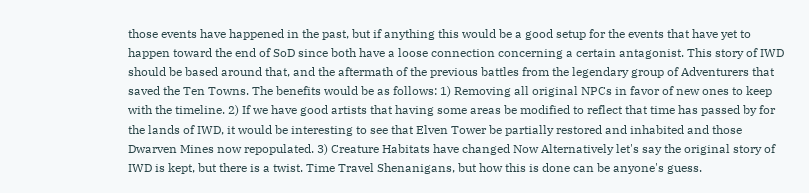those events have happened in the past, but if anything this would be a good setup for the events that have yet to happen toward the end of SoD since both have a loose connection concerning a certain antagonist. This story of IWD should be based around that, and the aftermath of the previous battles from the legendary group of Adventurers that saved the Ten Towns. The benefits would be as follows: 1) Removing all original NPCs in favor of new ones to keep with the timeline. 2) If we have good artists that having some areas be modified to reflect that time has passed by for the lands of IWD, it would be interesting to see that Elven Tower be partially restored and inhabited and those Dwarven Mines now repopulated. 3) Creature Habitats have changed Now Alternatively let's say the original story of IWD is kept, but there is a twist. Time Travel Shenanigans, but how this is done can be anyone's guess.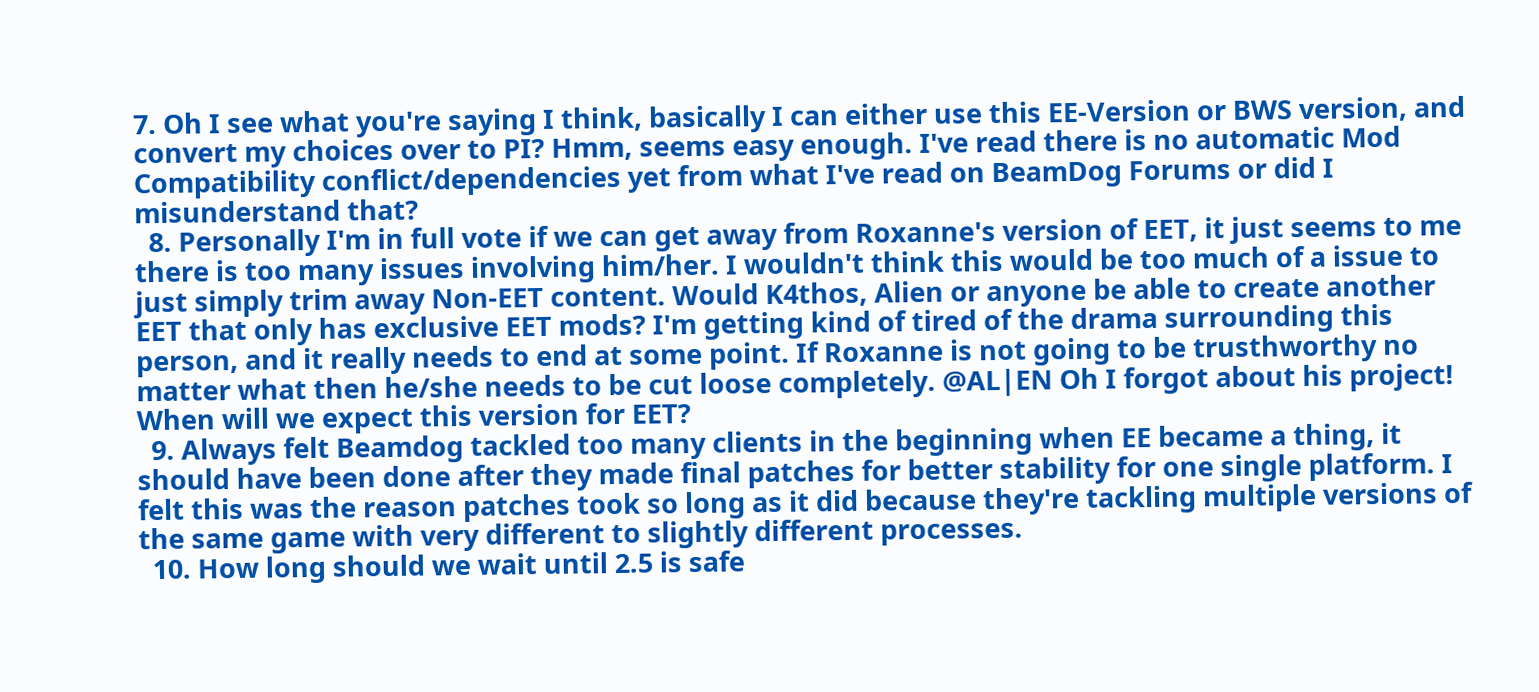7. Oh I see what you're saying I think, basically I can either use this EE-Version or BWS version, and convert my choices over to PI? Hmm, seems easy enough. I've read there is no automatic Mod Compatibility conflict/dependencies yet from what I've read on BeamDog Forums or did I misunderstand that?
  8. Personally I'm in full vote if we can get away from Roxanne's version of EET, it just seems to me there is too many issues involving him/her. I wouldn't think this would be too much of a issue to just simply trim away Non-EET content. Would K4thos, Alien or anyone be able to create another EET that only has exclusive EET mods? I'm getting kind of tired of the drama surrounding this person, and it really needs to end at some point. If Roxanne is not going to be trusthworthy no matter what then he/she needs to be cut loose completely. @AL|EN Oh I forgot about his project! When will we expect this version for EET?
  9. Always felt Beamdog tackled too many clients in the beginning when EE became a thing, it should have been done after they made final patches for better stability for one single platform. I felt this was the reason patches took so long as it did because they're tackling multiple versions of the same game with very different to slightly different processes.
  10. How long should we wait until 2.5 is safe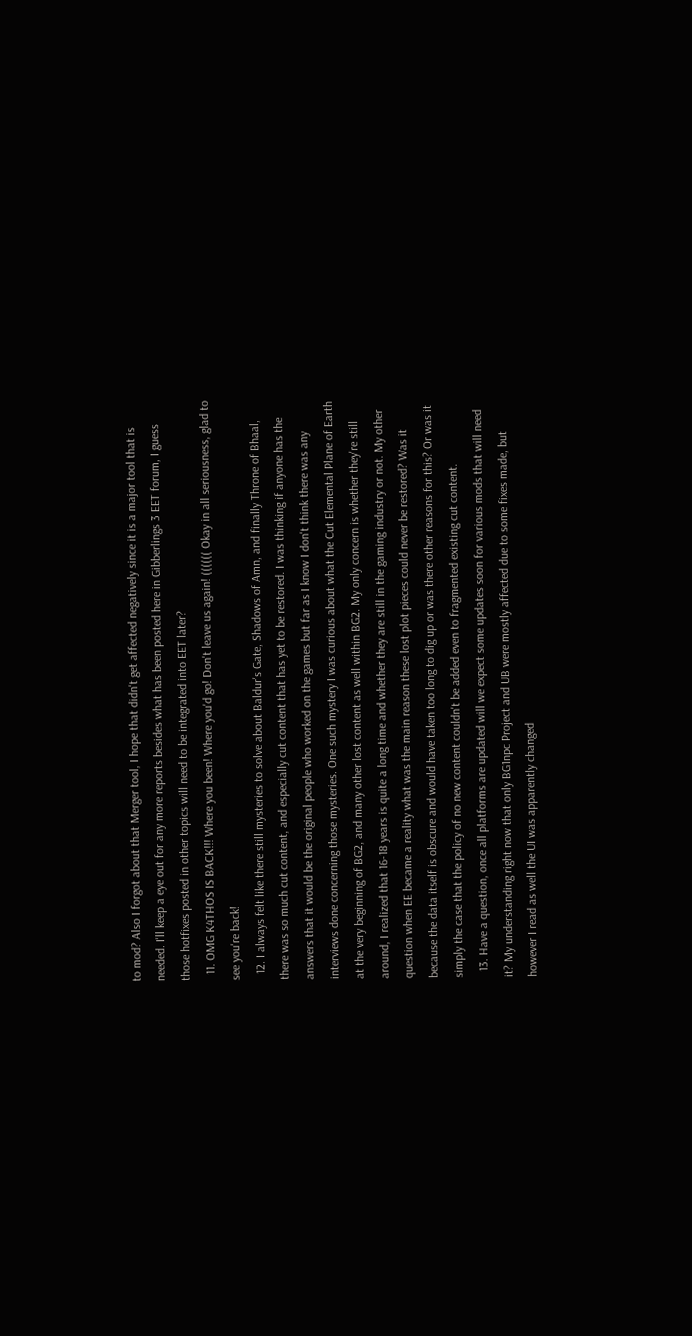to mod? Also I forgot about that Merger tool, I hope that didn't get affected negatively since it is a major tool that is needed. I'll keep a eye out for any more reports besides what has been posted here in Gibberlings 3 EET forum, I guess those hotfixes posted in other topics will need to be integrated into EET later?
  11. OMG K4THOS IS BACK!!! Where you been! Where you'd go! Don't leave us again! (((((( Okay in all seriousness, glad to see you're back!
  12. I always felt like there still mysteries to solve about Baldur's Gate, Shadows of Amn, and finally Throne of Bhaal, there was so much cut content, and especially cut content that has yet to be restored. I was thinking if anyone has the answers that it would be the original people who worked on the games but far as I know I don't think there was any interviews done concerning those mysteries. One such mystery I was curious about what the Cut Elemental Plane of Earth at the very beginning of BG2, and many other lost content as well within BG2. My only concern is whether they're still around, I realized that 16-18 years is quite a long time and whether they are still in the gaming industry or not. My other question when EE became a reality what was the main reason these lost plot pieces could never be restored? Was it because the data itself is obscure and would have taken too long to dig up or was there other reasons for this? Or was it simply the case that the policy of no new content couldn't be added even to fragmented existing cut content.
  13. Have a question, once all platforms are updated will we expect some updates soon for various mods that will need it? My understanding right now that only BG1npc Project and UB were mostly affected due to some fixes made, but however I read as well the UI was apparently changed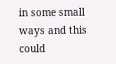in some small ways and this could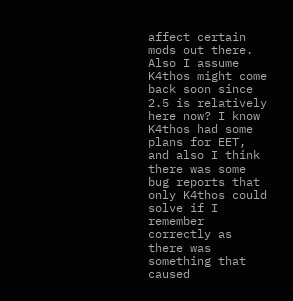affect certain mods out there. Also I assume K4thos might come back soon since 2.5 is relatively here now? I know K4thos had some plans for EET, and also I think there was some bug reports that only K4thos could solve if I remember correctly as there was something that caused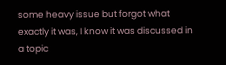some heavy issue but forgot what exactly it was, I know it was discussed in a topic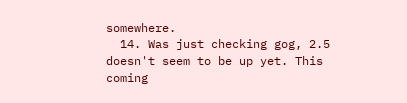somewhere.
  14. Was just checking gog, 2.5 doesn't seem to be up yet. This coming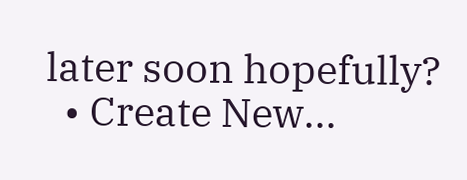later soon hopefully?
  • Create New...